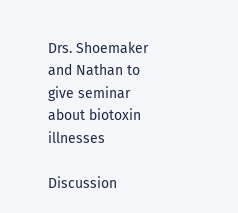Drs. Shoemaker and Nathan to give seminar about biotoxin illnesses

Discussion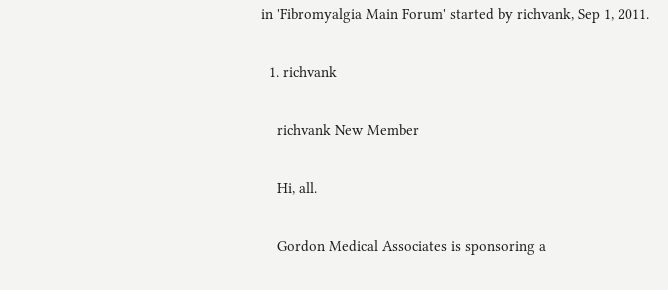in 'Fibromyalgia Main Forum' started by richvank, Sep 1, 2011.

  1. richvank

    richvank New Member

    Hi, all.

    Gordon Medical Associates is sponsoring a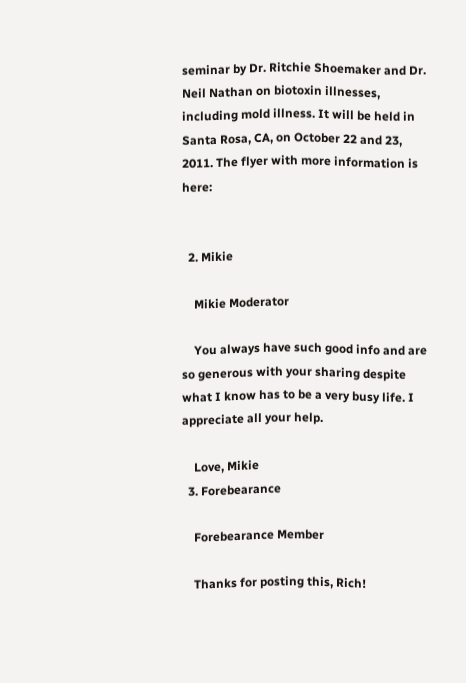seminar by Dr. Ritchie Shoemaker and Dr. Neil Nathan on biotoxin illnesses, including mold illness. It will be held in Santa Rosa, CA, on October 22 and 23, 2011. The flyer with more information is here:


  2. Mikie

    Mikie Moderator

    You always have such good info and are so generous with your sharing despite what I know has to be a very busy life. I appreciate all your help.

    Love, Mikie
  3. Forebearance

    Forebearance Member

    Thanks for posting this, Rich!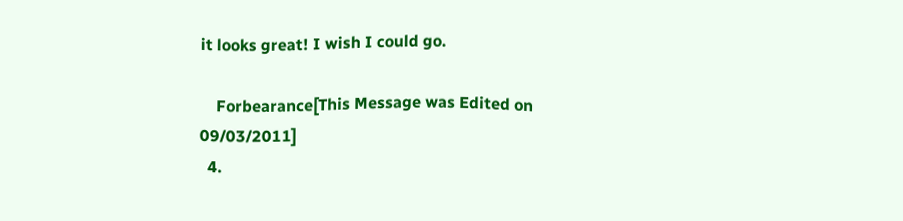it looks great! I wish I could go.

    Forbearance[This Message was Edited on 09/03/2011]
  4.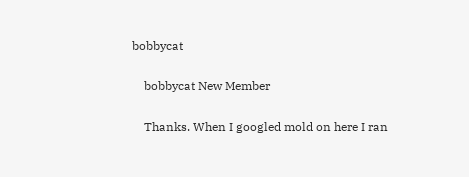bobbycat

    bobbycat New Member

    Thanks. When I googled mold on here I ran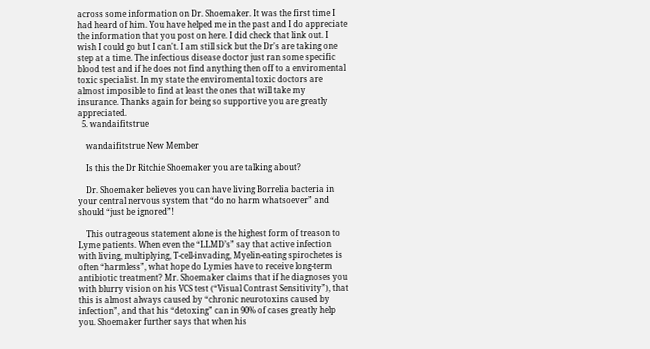across some information on Dr. Shoemaker. It was the first time I had heard of him. You have helped me in the past and I do appreciate the information that you post on here. I did check that link out. I wish I could go but I can't. I am still sick but the Dr's are taking one step at a time. The infectious disease doctor just ran some specific blood test and if he does not find anything then off to a enviromental toxic specialist. In my state the enviromental toxic doctors are almost imposible to find at least the ones that will take my insurance. Thanks again for being so supportive you are greatly appreciated.
  5. wandaifitstrue

    wandaifitstrue New Member

    Is this the Dr Ritchie Shoemaker you are talking about?

    Dr. Shoemaker believes you can have living Borrelia bacteria in your central nervous system that “do no harm whatsoever” and should “just be ignored”!

    This outrageous statement alone is the highest form of treason to Lyme patients. When even the “LLMD’s” say that active infection with living, multiplying, T-cell-invading, Myelin-eating spirochetes is often “harmless”, what hope do Lymies have to receive long-term antibiotic treatment? Mr. Shoemaker claims that if he diagnoses you with blurry vision on his VCS test (“Visual Contrast Sensitivity”), that this is almost always caused by “chronic neurotoxins caused by infection”, and that his “detoxing” can in 90% of cases greatly help you. Shoemaker further says that when his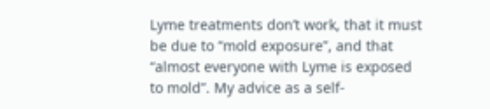Lyme treatments don’t work, that it must be due to “mold exposure”, and that “almost everyone with Lyme is exposed to mold”. My advice as a self-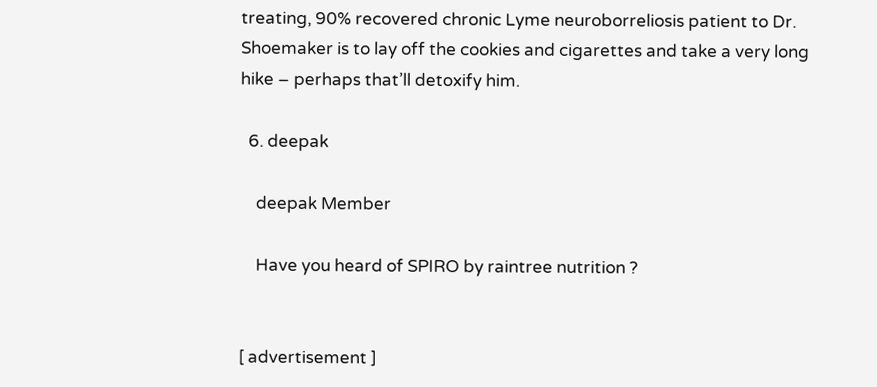treating, 90% recovered chronic Lyme neuroborreliosis patient to Dr. Shoemaker is to lay off the cookies and cigarettes and take a very long hike – perhaps that’ll detoxify him.

  6. deepak

    deepak Member

    Have you heard of SPIRO by raintree nutrition ?


[ advertisement ]